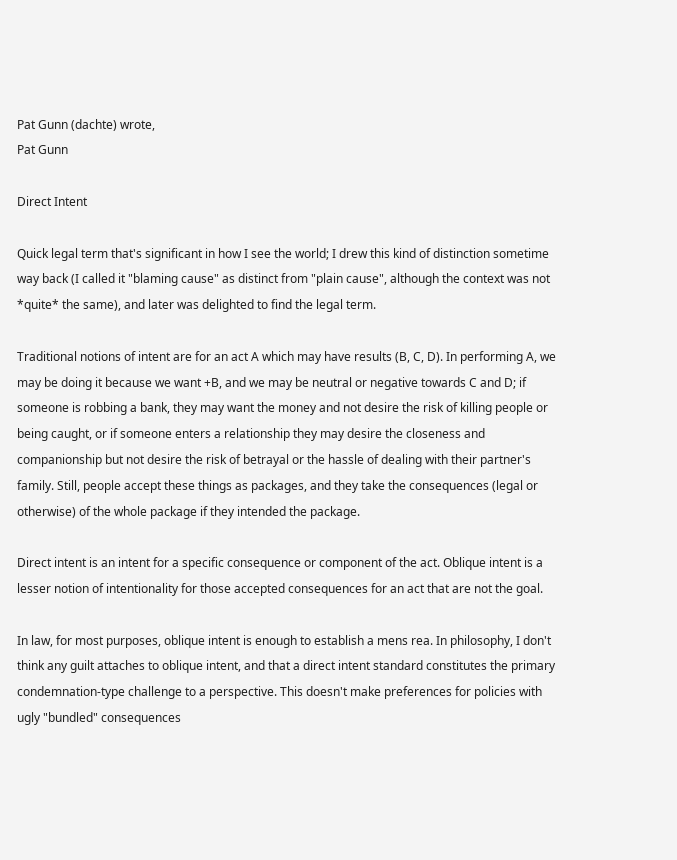Pat Gunn (dachte) wrote,
Pat Gunn

Direct Intent

Quick legal term that's significant in how I see the world; I drew this kind of distinction sometime way back (I called it "blaming cause" as distinct from "plain cause", although the context was not *quite* the same), and later was delighted to find the legal term.

Traditional notions of intent are for an act A which may have results (B, C, D). In performing A, we may be doing it because we want +B, and we may be neutral or negative towards C and D; if someone is robbing a bank, they may want the money and not desire the risk of killing people or being caught, or if someone enters a relationship they may desire the closeness and companionship but not desire the risk of betrayal or the hassle of dealing with their partner's family. Still, people accept these things as packages, and they take the consequences (legal or otherwise) of the whole package if they intended the package.

Direct intent is an intent for a specific consequence or component of the act. Oblique intent is a lesser notion of intentionality for those accepted consequences for an act that are not the goal.

In law, for most purposes, oblique intent is enough to establish a mens rea. In philosophy, I don't think any guilt attaches to oblique intent, and that a direct intent standard constitutes the primary condemnation-type challenge to a perspective. This doesn't make preferences for policies with ugly "bundled" consequences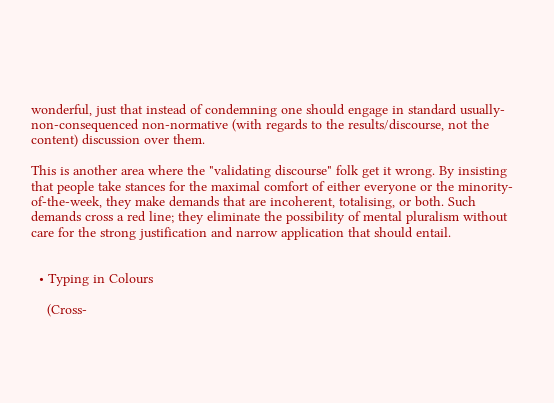wonderful, just that instead of condemning one should engage in standard usually-non-consequenced non-normative (with regards to the results/discourse, not the content) discussion over them.

This is another area where the "validating discourse" folk get it wrong. By insisting that people take stances for the maximal comfort of either everyone or the minority-of-the-week, they make demands that are incoherent, totalising, or both. Such demands cross a red line; they eliminate the possibility of mental pluralism without care for the strong justification and narrow application that should entail.


  • Typing in Colours

    (Cross-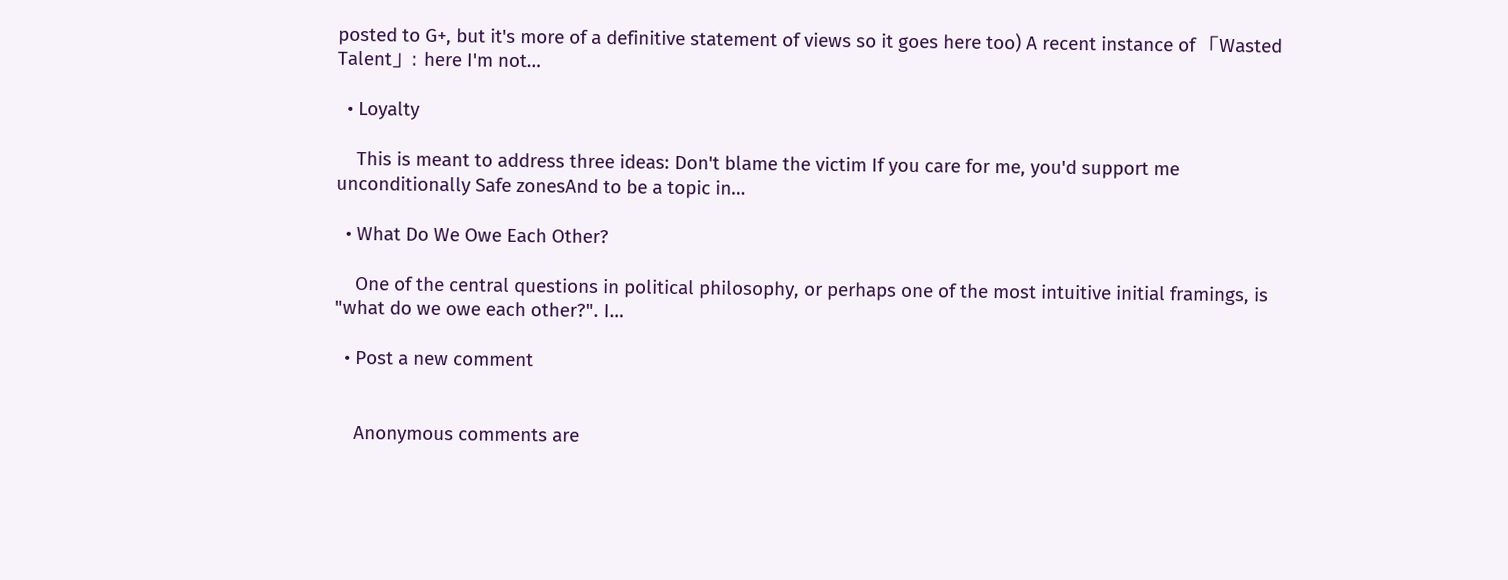posted to G+, but it's more of a definitive statement of views so it goes here too) A recent instance of 「Wasted Talent」: here I'm not…

  • Loyalty

    This is meant to address three ideas: Don't blame the victim If you care for me, you'd support me unconditionally Safe zonesAnd to be a topic in…

  • What Do We Owe Each Other?

    One of the central questions in political philosophy, or perhaps one of the most intuitive initial framings, is "what do we owe each other?". I…

  • Post a new comment


    Anonymous comments are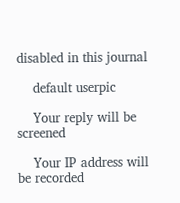disabled in this journal

    default userpic

    Your reply will be screened

    Your IP address will be recorded